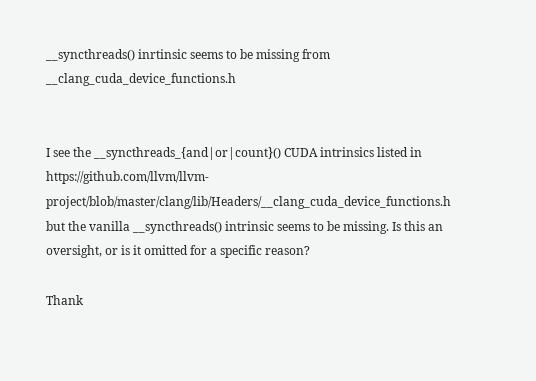__syncthreads() inrtinsic seems to be missing from __clang_cuda_device_functions.h


I see the __syncthreads_{and|or|count}() CUDA intrinsics listed in https://github.com/llvm/llvm-project/blob/master/clang/lib/Headers/__clang_cuda_device_functions.h but the vanilla __syncthreads() intrinsic seems to be missing. Is this an oversight, or is it omitted for a specific reason?

Thank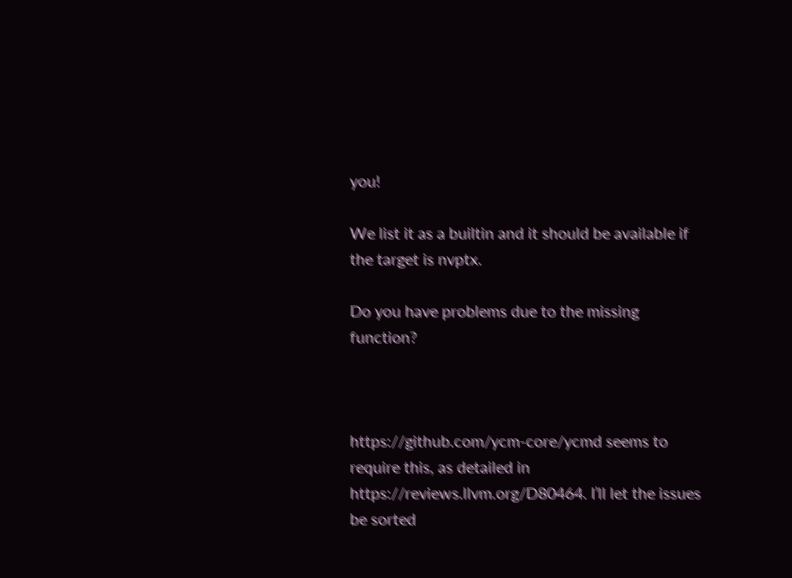you!

We list it as a builtin and it should be available if the target is nvptx.

Do you have problems due to the missing function?



https://github.com/ycm-core/ycmd seems to require this, as detailed in https://reviews.llvm.org/D80464. I’ll let the issues be sorted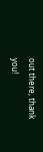out there, thank you!